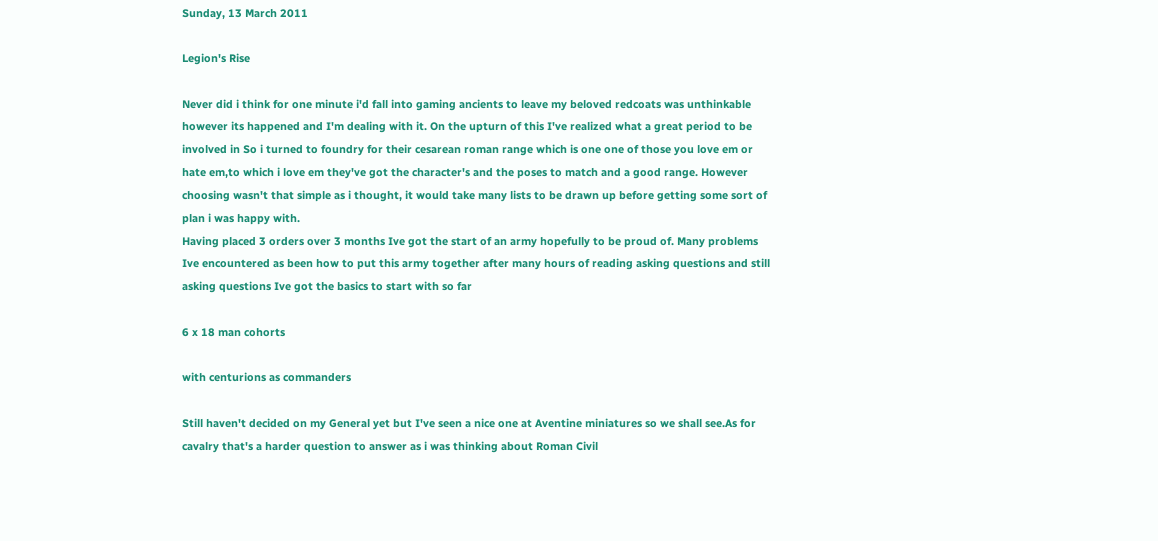Sunday, 13 March 2011

Legion's Rise

Never did i think for one minute i'd fall into gaming ancients to leave my beloved redcoats was unthinkable however its happened and I'm dealing with it. On the upturn of this I've realized what a great period to be involved in So i turned to foundry for their cesarean roman range which is one one of those you love em or hate em,to which i love em they've got the character's and the poses to match and a good range. However choosing wasn't that simple as i thought, it would take many lists to be drawn up before getting some sort of plan i was happy with.
Having placed 3 orders over 3 months Ive got the start of an army hopefully to be proud of. Many problems Ive encountered as been how to put this army together after many hours of reading asking questions and still asking questions Ive got the basics to start with so far

6 x 18 man cohorts

with centurions as commanders

Still haven't decided on my General yet but I've seen a nice one at Aventine miniatures so we shall see.As for cavalry that's a harder question to answer as i was thinking about Roman Civil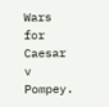Wars for Caesar v Pompey.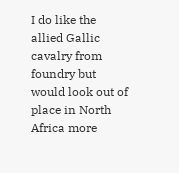I do like the allied Gallic cavalry from foundry but would look out of place in North Africa more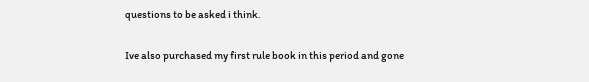questions to be asked i think.

Ive also purchased my first rule book in this period and gone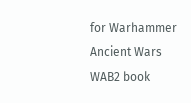for Warhammer Ancient Wars WAB2 book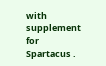with supplement for Spartacus .